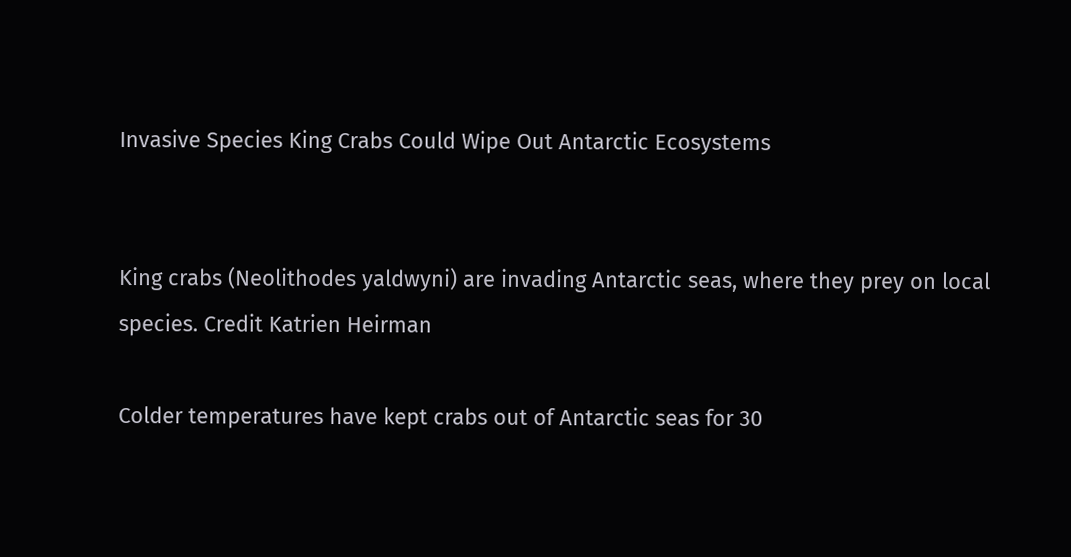Invasive Species King Crabs Could Wipe Out Antarctic Ecosystems


King crabs (Neolithodes yaldwyni) are invading Antarctic seas, where they prey on local species. Credit Katrien Heirman

Colder temperatures have kept crabs out of Antarctic seas for 30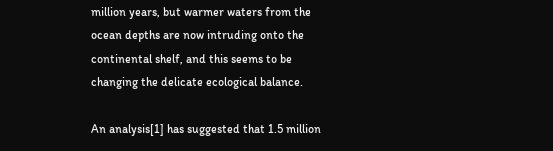million years, but warmer waters from the ocean depths are now intruding onto the continental shelf, and this seems to be changing the delicate ecological balance.

An analysis[1] has suggested that 1.5 million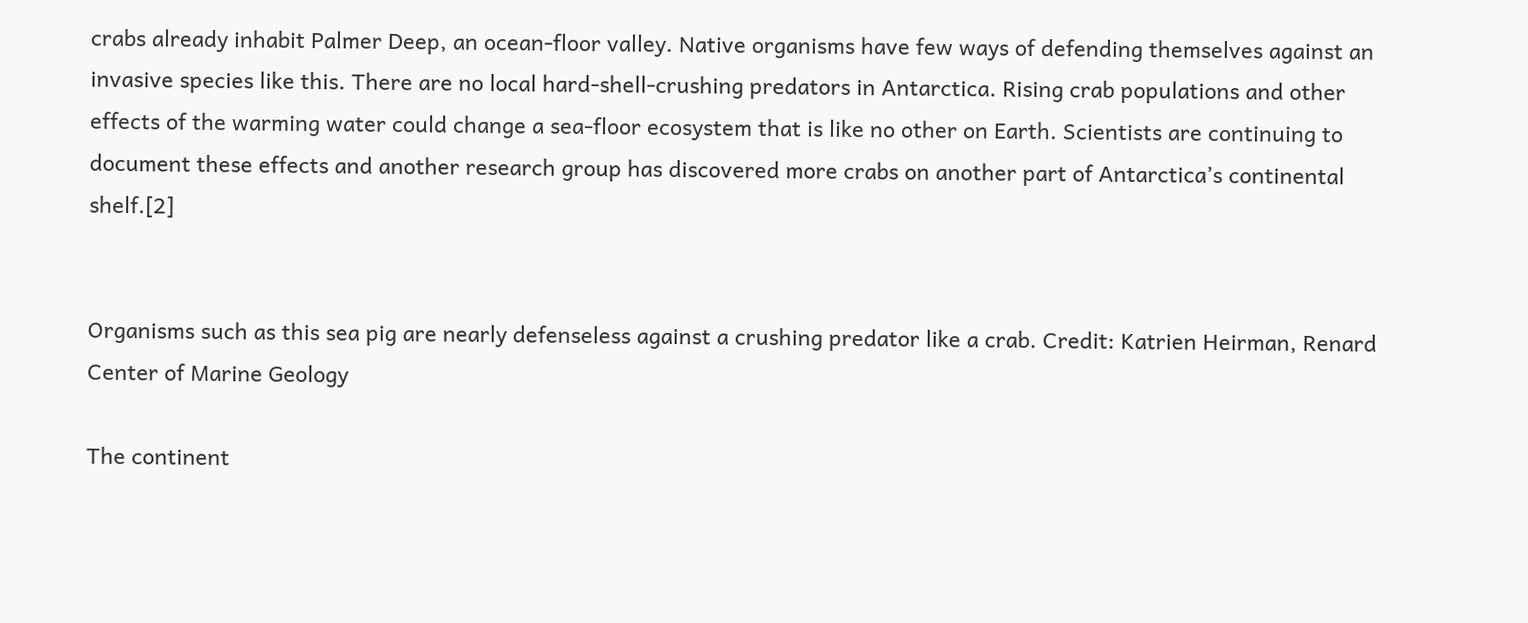crabs already inhabit Palmer Deep, an ocean-floor valley. Native organisms have few ways of defending themselves against an invasive species like this. There are no local hard-shell-crushing predators in Antarctica. Rising crab populations and other effects of the warming water could change a sea-floor ecosystem that is like no other on Earth. Scientists are continuing to document these effects and another research group has discovered more crabs on another part of Antarctica’s continental shelf.[2]


Organisms such as this sea pig are nearly defenseless against a crushing predator like a crab. Credit: Katrien Heirman, Renard Center of Marine Geology

The continent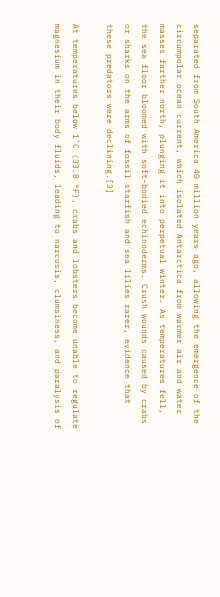separated from South America 40 million years ago, allowing the emergence of the circumpolar ocean current, which isolated Antarctica from warmer air and water masses farther north, plunging it into perpetual winter. As temperatures fell, the sea floor bloomed with soft-bodied echinoderms. Crush wounds caused by crabs or sharks on the arms of fossil starfish and sea lilies rarer, evidence that these predators were declining.[3]

At temperatures below 1˚C (33.8 °F), crabs and lobsters become unable to regulate magnesium in their body fluids, leading to narcosis, clumsiness, and paralysis of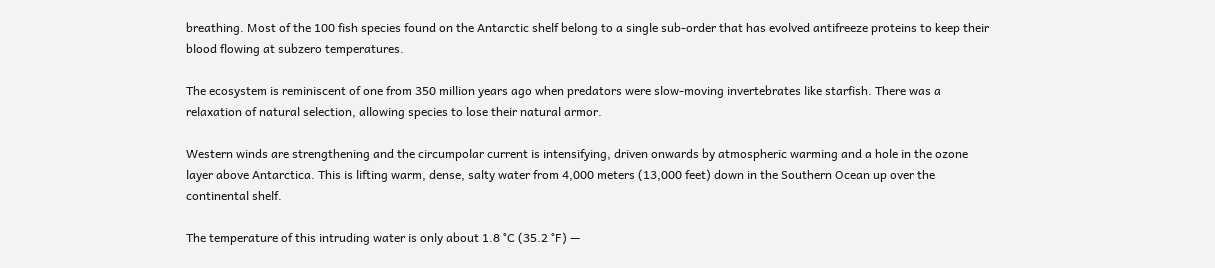breathing. Most of the 100 fish species found on the Antarctic shelf belong to a single sub-order that has evolved antifreeze proteins to keep their blood flowing at subzero temperatures.

The ecosystem is reminiscent of one from 350 million years ago when predators were slow-moving invertebrates like starfish. There was a relaxation of natural selection, allowing species to lose their natural armor.

Western winds are strengthening and the circumpolar current is intensifying, driven onwards by atmospheric warming and a hole in the ozone layer above Antarctica. This is lifting warm, dense, salty water from 4,000 meters (13,000 feet) down in the Southern Ocean up over the continental shelf.

The temperature of this intruding water is only about 1.8 °C (35.2 °F) —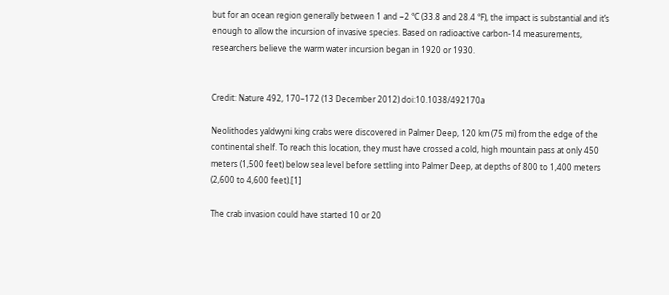but for an ocean region generally between 1 and −2 °C (33.8 and 28.4 °F), the impact is substantial and it’s enough to allow the incursion of invasive species. Based on radioactive carbon-14 measurements, researchers believe the warm water incursion began in 1920 or 1930.


Credit: Nature 492, 170–172 (13 December 2012) doi:10.1038/492170a

Neolithodes yaldwyni king crabs were discovered in Palmer Deep, 120 km (75 mi) from the edge of the continental shelf. To reach this location, they must have crossed a cold, high mountain pass at only 450 meters (1,500 feet) below sea level before settling into Palmer Deep, at depths of 800 to 1,400 meters (2,600 to 4,600 feet).[1]

The crab invasion could have started 10 or 20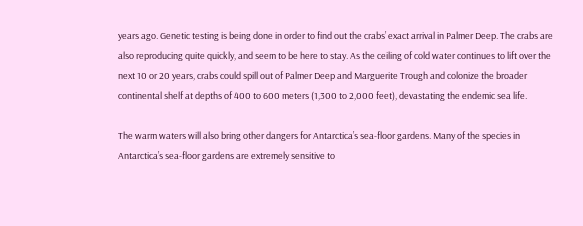years ago. Genetic testing is being done in order to find out the crabs’ exact arrival in Palmer Deep. The crabs are also reproducing quite quickly, and seem to be here to stay. As the ceiling of cold water continues to lift over the next 10 or 20 years, crabs could spill out of Palmer Deep and Marguerite Trough and colonize the broader continental shelf at depths of 400 to 600 meters (1,300 to 2,000 feet), devastating the endemic sea life.

The warm waters will also bring other dangers for Antarctica’s sea-floor gardens. Many of the species in Antarctica’s sea-floor gardens are extremely sensitive to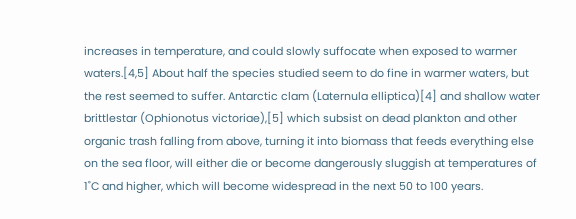increases in temperature, and could slowly suffocate when exposed to warmer waters.[4,5] About half the species studied seem to do fine in warmer waters, but the rest seemed to suffer. Antarctic clam (Laternula elliptica)[4] and shallow water brittlestar (Ophionotus victoriae),[5] which subsist on dead plankton and other organic trash falling from above, turning it into biomass that feeds everything else on the sea floor, will either die or become dangerously sluggish at temperatures of 1˚C and higher, which will become widespread in the next 50 to 100 years.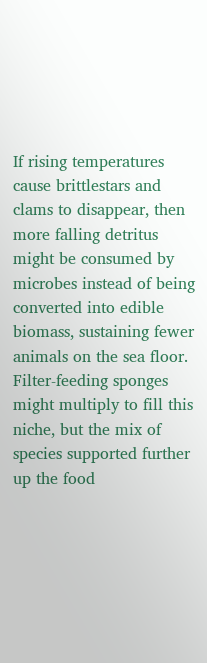If rising temperatures cause brittlestars and clams to disappear, then more falling detritus might be consumed by microbes instead of being converted into edible biomass, sustaining fewer animals on the sea floor. Filter-feeding sponges might multiply to fill this niche, but the mix of species supported further up the food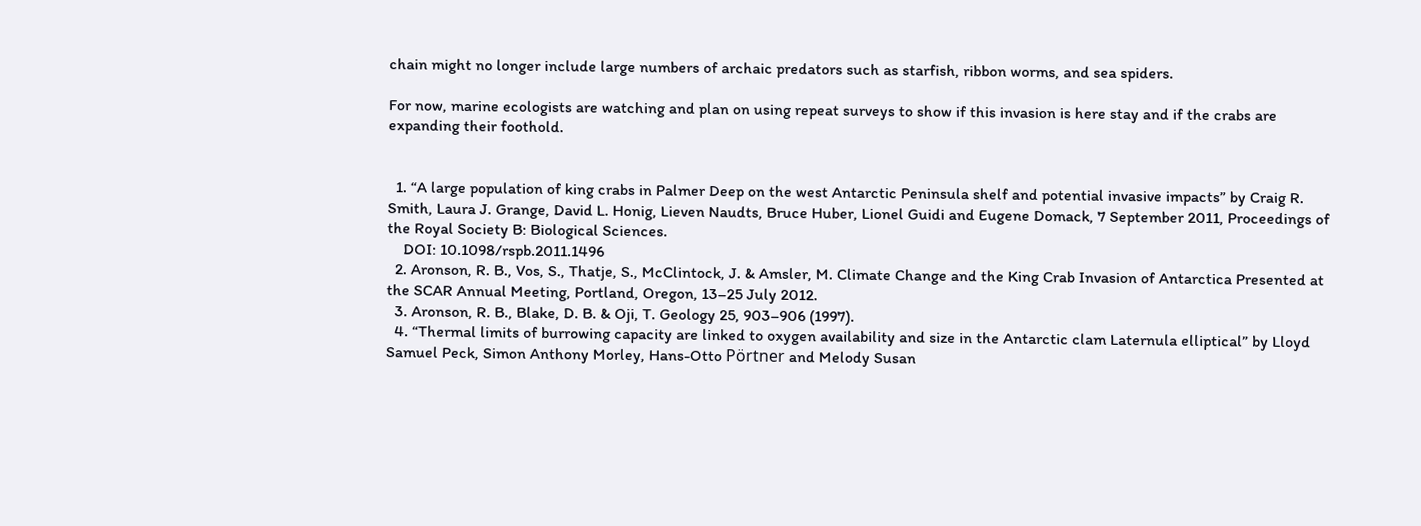chain might no longer include large numbers of archaic predators such as starfish, ribbon worms, and sea spiders.

For now, marine ecologists are watching and plan on using repeat surveys to show if this invasion is here stay and if the crabs are expanding their foothold.


  1. “A large population of king crabs in Palmer Deep on the west Antarctic Peninsula shelf and potential invasive impacts” by Craig R. Smith, Laura J. Grange, David L. Honig, Lieven Naudts, Bruce Huber, Lionel Guidi and Eugene Domack, 7 September 2011, Proceedings of the Royal Society B: Biological Sciences.
    DOI: 10.1098/rspb.2011.1496
  2. Aronson, R. B., Vos, S., Thatje, S., McClintock, J. & Amsler, M. Climate Change and the King Crab Invasion of Antarctica Presented at the SCAR Annual Meeting, Portland, Oregon, 13–25 July 2012.
  3. Aronson, R. B., Blake, D. B. & Oji, T. Geology 25, 903–906 (1997).
  4. “Thermal limits of burrowing capacity are linked to oxygen availability and size in the Antarctic clam Laternula elliptical” by Lloyd Samuel Peck, Simon Anthony Morley, Hans-Otto Pörtner and Melody Susan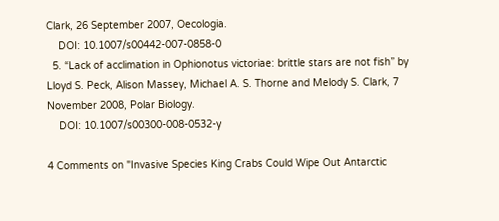Clark, 26 September 2007, Oecologia.
    DOI: 10.1007/s00442-007-0858-0
  5. “Lack of acclimation in Ophionotus victoriae: brittle stars are not fish” by Lloyd S. Peck, Alison Massey, Michael A. S. Thorne and Melody S. Clark, 7 November 2008, Polar Biology.
    DOI: 10.1007/s00300-008-0532-y

4 Comments on "Invasive Species King Crabs Could Wipe Out Antarctic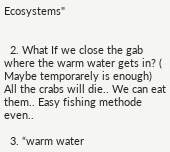Ecosystems"


  2. What If we close the gab where the warm water gets in? ( Maybe temporarely is enough) All the crabs will die.. We can eat them.. Easy fishing methode even..

  3. “warm water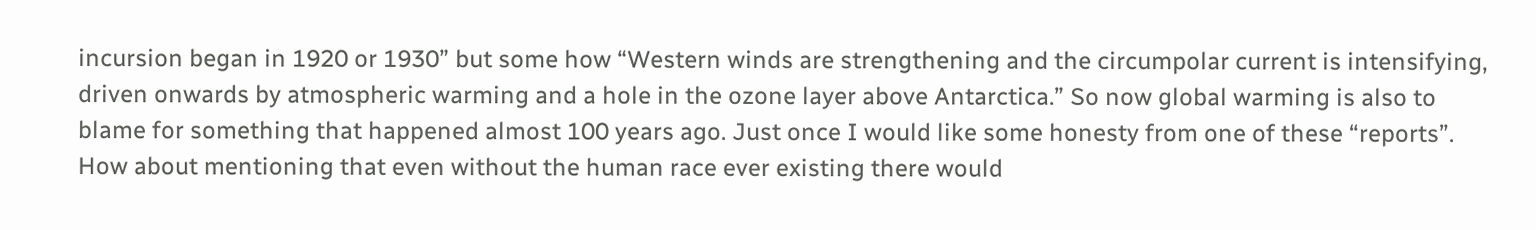incursion began in 1920 or 1930” but some how “Western winds are strengthening and the circumpolar current is intensifying, driven onwards by atmospheric warming and a hole in the ozone layer above Antarctica.” So now global warming is also to blame for something that happened almost 100 years ago. Just once I would like some honesty from one of these “reports”. How about mentioning that even without the human race ever existing there would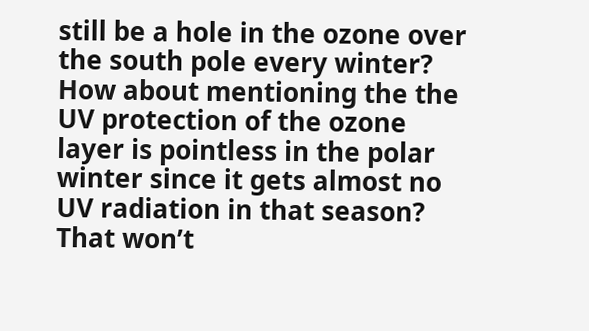still be a hole in the ozone over the south pole every winter? How about mentioning the the UV protection of the ozone layer is pointless in the polar winter since it gets almost no UV radiation in that season? That won’t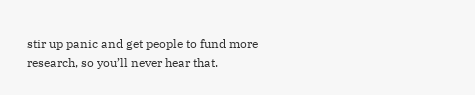stir up panic and get people to fund more research, so you’ll never hear that.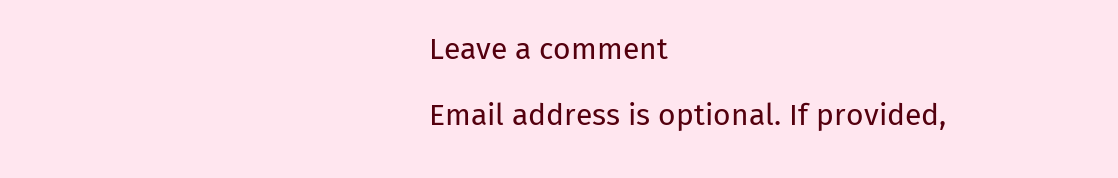Leave a comment

Email address is optional. If provided,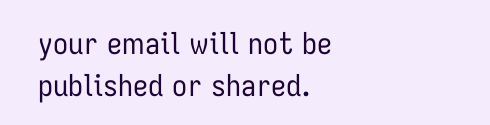your email will not be published or shared.